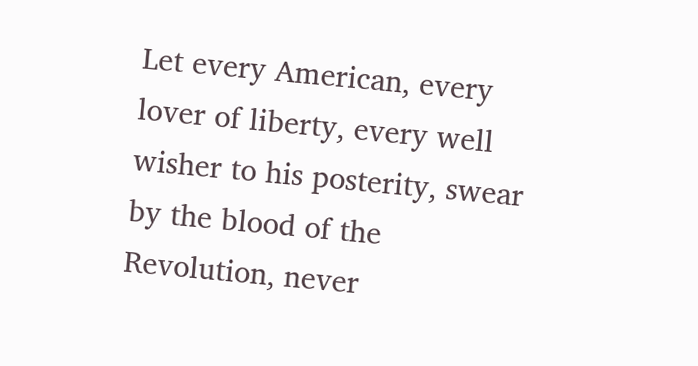Let every American, every lover of liberty, every well wisher to his posterity, swear by the blood of the Revolution, never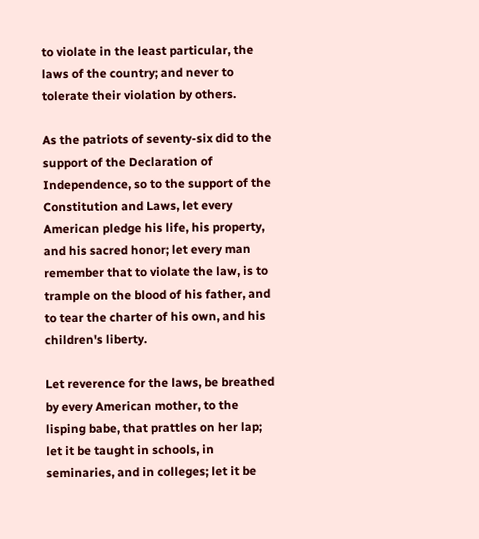to violate in the least particular, the laws of the country; and never to tolerate their violation by others.

As the patriots of seventy-six did to the support of the Declaration of Independence, so to the support of the Constitution and Laws, let every American pledge his life, his property, and his sacred honor; let every man remember that to violate the law, is to trample on the blood of his father, and to tear the charter of his own, and his children's liberty.

Let reverence for the laws, be breathed by every American mother, to the lisping babe, that prattles on her lap; let it be taught in schools, in seminaries, and in colleges; let it be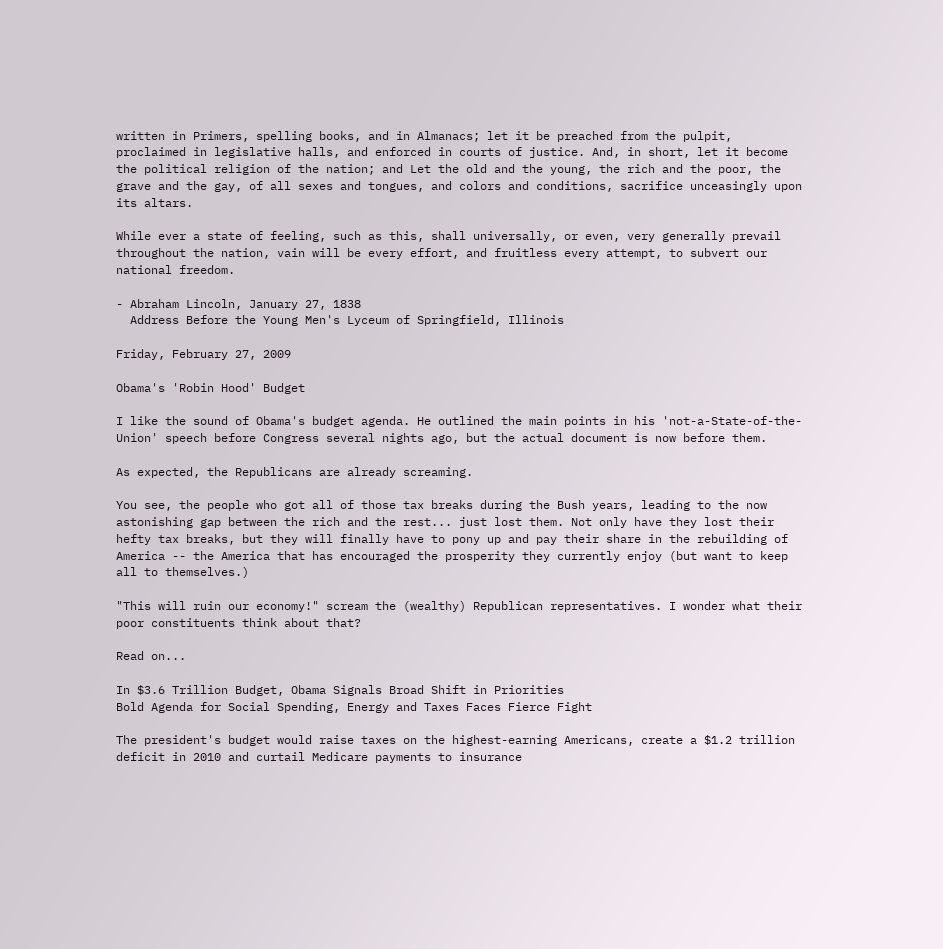written in Primers, spelling books, and in Almanacs; let it be preached from the pulpit, proclaimed in legislative halls, and enforced in courts of justice. And, in short, let it become the political religion of the nation; and Let the old and the young, the rich and the poor, the grave and the gay, of all sexes and tongues, and colors and conditions, sacrifice unceasingly upon its altars.

While ever a state of feeling, such as this, shall universally, or even, very generally prevail throughout the nation, vain will be every effort, and fruitless every attempt, to subvert our national freedom.

- Abraham Lincoln, January 27, 1838
  Address Before the Young Men's Lyceum of Springfield, Illinois

Friday, February 27, 2009

Obama's 'Robin Hood' Budget

I like the sound of Obama's budget agenda. He outlined the main points in his 'not-a-State-of-the-Union' speech before Congress several nights ago, but the actual document is now before them.

As expected, the Republicans are already screaming.

You see, the people who got all of those tax breaks during the Bush years, leading to the now astonishing gap between the rich and the rest... just lost them. Not only have they lost their hefty tax breaks, but they will finally have to pony up and pay their share in the rebuilding of America -- the America that has encouraged the prosperity they currently enjoy (but want to keep all to themselves.)

"This will ruin our economy!" scream the (wealthy) Republican representatives. I wonder what their poor constituents think about that?

Read on...

In $3.6 Trillion Budget, Obama Signals Broad Shift in Priorities
Bold Agenda for Social Spending, Energy and Taxes Faces Fierce Fight

The president's budget would raise taxes on the highest-earning Americans, create a $1.2 trillion deficit in 2010 and curtail Medicare payments to insurance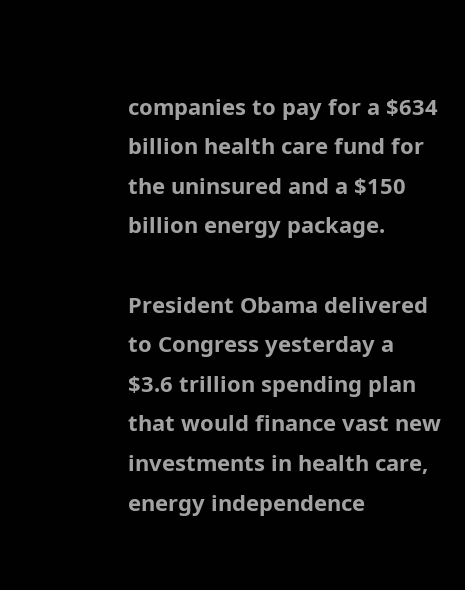companies to pay for a $634 billion health care fund for the uninsured and a $150 billion energy package.

President Obama delivered to Congress yesterday a $3.6 trillion spending plan that would finance vast new investments in health care, energy independence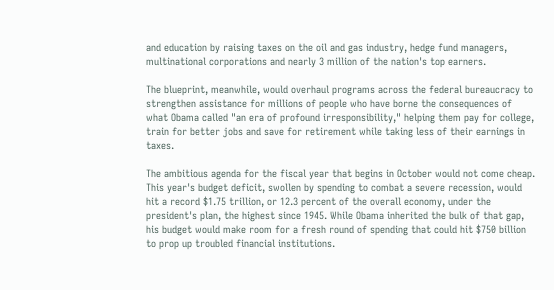and education by raising taxes on the oil and gas industry, hedge fund managers, multinational corporations and nearly 3 million of the nation's top earners.

The blueprint, meanwhile, would overhaul programs across the federal bureaucracy to strengthen assistance for millions of people who have borne the consequences of what Obama called "an era of profound irresponsibility," helping them pay for college, train for better jobs and save for retirement while taking less of their earnings in taxes.

The ambitious agenda for the fiscal year that begins in October would not come cheap. This year's budget deficit, swollen by spending to combat a severe recession, would hit a record $1.75 trillion, or 12.3 percent of the overall economy, under the president's plan, the highest since 1945. While Obama inherited the bulk of that gap, his budget would make room for a fresh round of spending that could hit $750 billion to prop up troubled financial institutions.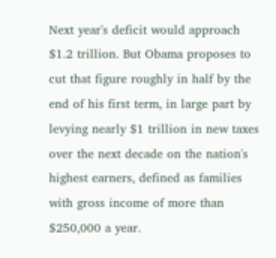Next year's deficit would approach $1.2 trillion. But Obama proposes to cut that figure roughly in half by the end of his first term, in large part by levying nearly $1 trillion in new taxes over the next decade on the nation's highest earners, defined as families with gross income of more than $250,000 a year.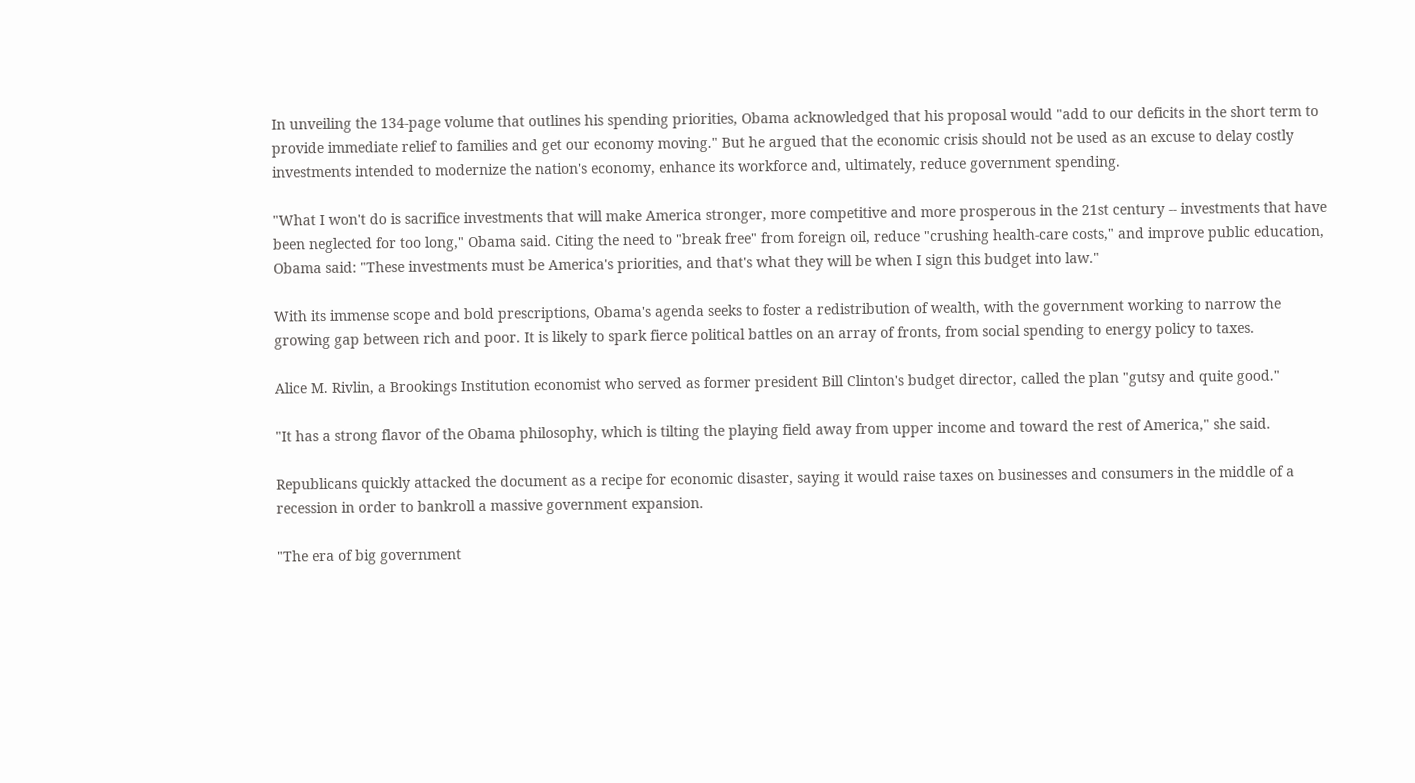In unveiling the 134-page volume that outlines his spending priorities, Obama acknowledged that his proposal would "add to our deficits in the short term to provide immediate relief to families and get our economy moving." But he argued that the economic crisis should not be used as an excuse to delay costly investments intended to modernize the nation's economy, enhance its workforce and, ultimately, reduce government spending.

"What I won't do is sacrifice investments that will make America stronger, more competitive and more prosperous in the 21st century -- investments that have been neglected for too long," Obama said. Citing the need to "break free" from foreign oil, reduce "crushing health-care costs," and improve public education, Obama said: "These investments must be America's priorities, and that's what they will be when I sign this budget into law."

With its immense scope and bold prescriptions, Obama's agenda seeks to foster a redistribution of wealth, with the government working to narrow the growing gap between rich and poor. It is likely to spark fierce political battles on an array of fronts, from social spending to energy policy to taxes.

Alice M. Rivlin, a Brookings Institution economist who served as former president Bill Clinton's budget director, called the plan "gutsy and quite good."

"It has a strong flavor of the Obama philosophy, which is tilting the playing field away from upper income and toward the rest of America," she said.

Republicans quickly attacked the document as a recipe for economic disaster, saying it would raise taxes on businesses and consumers in the middle of a recession in order to bankroll a massive government expansion.

"The era of big government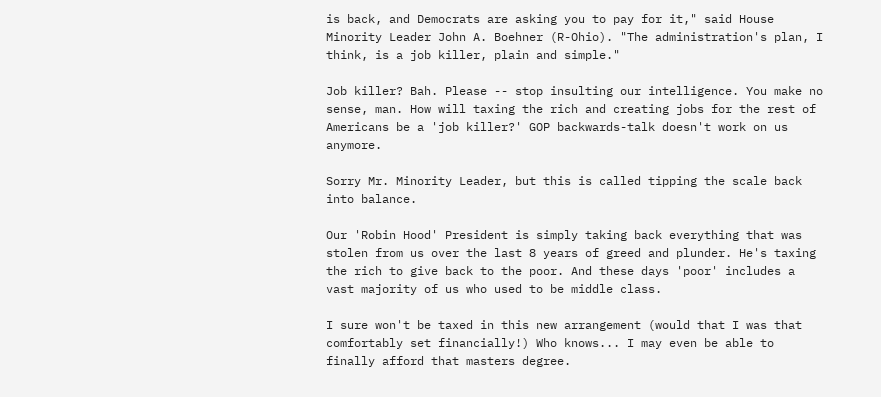is back, and Democrats are asking you to pay for it," said House Minority Leader John A. Boehner (R-Ohio). "The administration's plan, I think, is a job killer, plain and simple."

Job killer? Bah. Please -- stop insulting our intelligence. You make no sense, man. How will taxing the rich and creating jobs for the rest of Americans be a 'job killer?' GOP backwards-talk doesn't work on us anymore.

Sorry Mr. Minority Leader, but this is called tipping the scale back into balance.

Our 'Robin Hood' President is simply taking back everything that was stolen from us over the last 8 years of greed and plunder. He's taxing the rich to give back to the poor. And these days 'poor' includes a vast majority of us who used to be middle class.

I sure won't be taxed in this new arrangement (would that I was that comfortably set financially!) Who knows... I may even be able to finally afford that masters degree.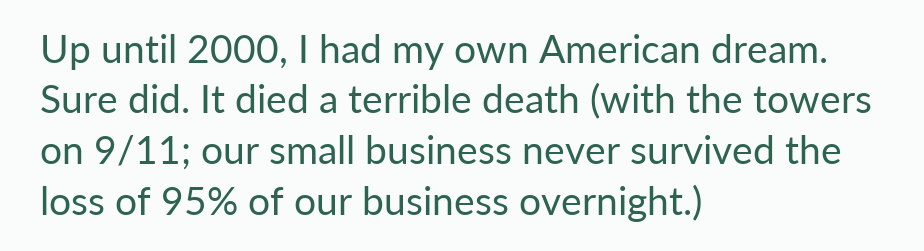Up until 2000, I had my own American dream. Sure did. It died a terrible death (with the towers on 9/11; our small business never survived the loss of 95% of our business overnight.)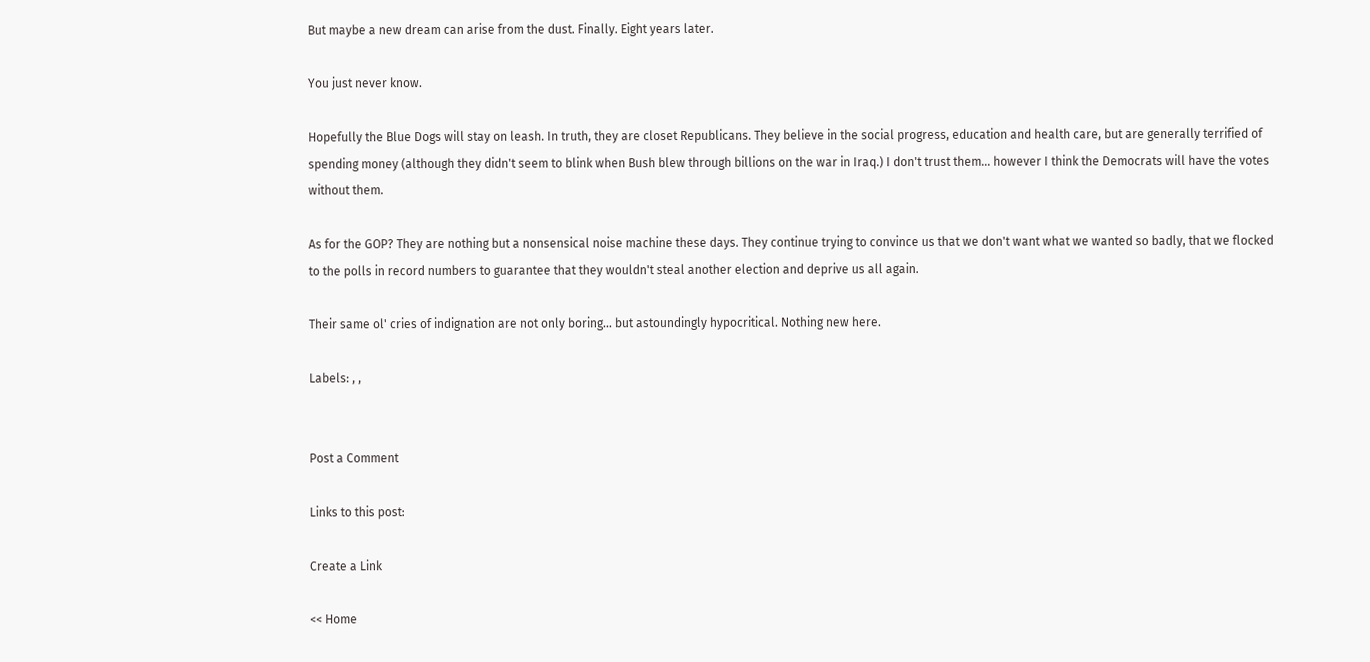But maybe a new dream can arise from the dust. Finally. Eight years later.

You just never know.

Hopefully the Blue Dogs will stay on leash. In truth, they are closet Republicans. They believe in the social progress, education and health care, but are generally terrified of spending money (although they didn't seem to blink when Bush blew through billions on the war in Iraq.) I don't trust them... however I think the Democrats will have the votes without them.

As for the GOP? They are nothing but a nonsensical noise machine these days. They continue trying to convince us that we don't want what we wanted so badly, that we flocked to the polls in record numbers to guarantee that they wouldn't steal another election and deprive us all again.

Their same ol' cries of indignation are not only boring... but astoundingly hypocritical. Nothing new here.

Labels: , ,


Post a Comment

Links to this post:

Create a Link

<< Home